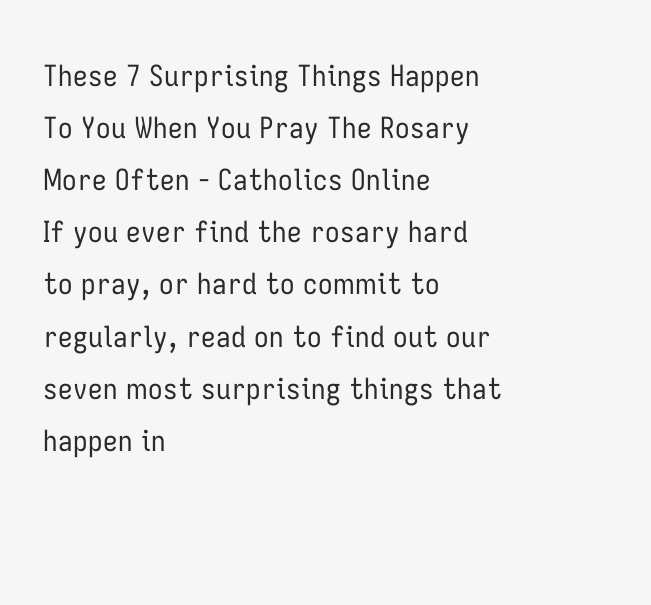These 7 Surprising Things Happen To You When You Pray The Rosary More Often - Catholics Online
If you ever find the rosary hard to pray, or hard to commit to regularly, read on to find out our seven most surprising things that happen in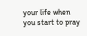your life when you start to pray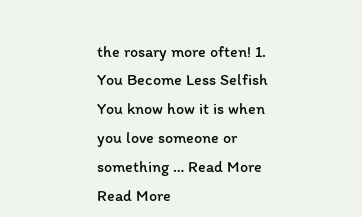the rosary more often! 1. You Become Less Selfish You know how it is when you love someone or something … Read More Read More